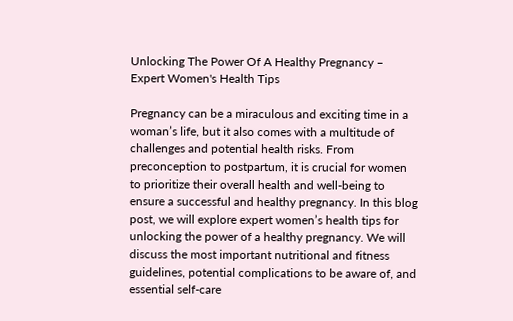Unlocking The Power Of A Healthy Pregnancy – Expert Women's Health Tips

Pregnancy can be a miraculous and exciting time in a woman’s life, but it also comes with a multitude of challenges and potential health risks. From preconception to postpartum, it is crucial for women to prioritize their overall health and well-being to ensure a successful and healthy pregnancy. In this blog post, we will explore expert women’s health tips for unlocking the power of a healthy pregnancy. We will discuss the most important nutritional and fitness guidelines, potential complications to be aware of, and essential self-care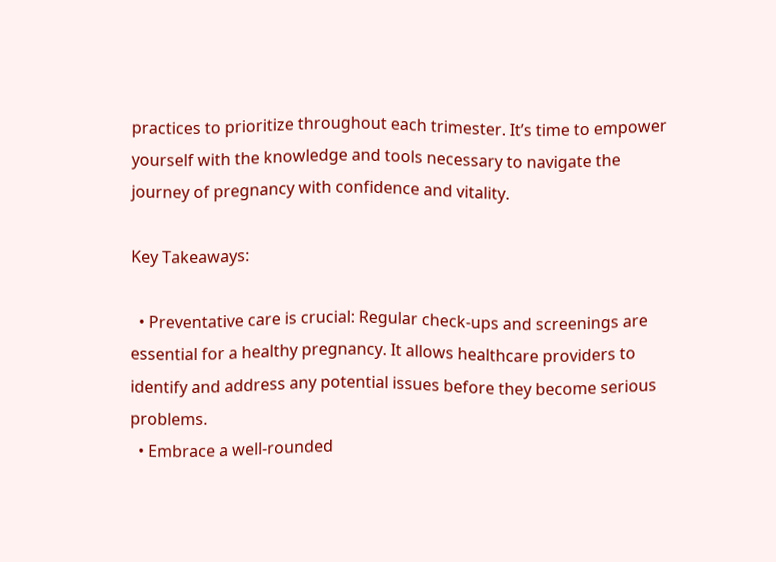practices to prioritize throughout each trimester. It’s time to empower yourself with the knowledge and tools necessary to navigate the journey of pregnancy with confidence and vitality.

Key Takeaways:

  • Preventative care is crucial: Regular check-ups and screenings are essential for a healthy pregnancy. It allows healthcare providers to identify and address any potential issues before they become serious problems.
  • Embrace a well-rounded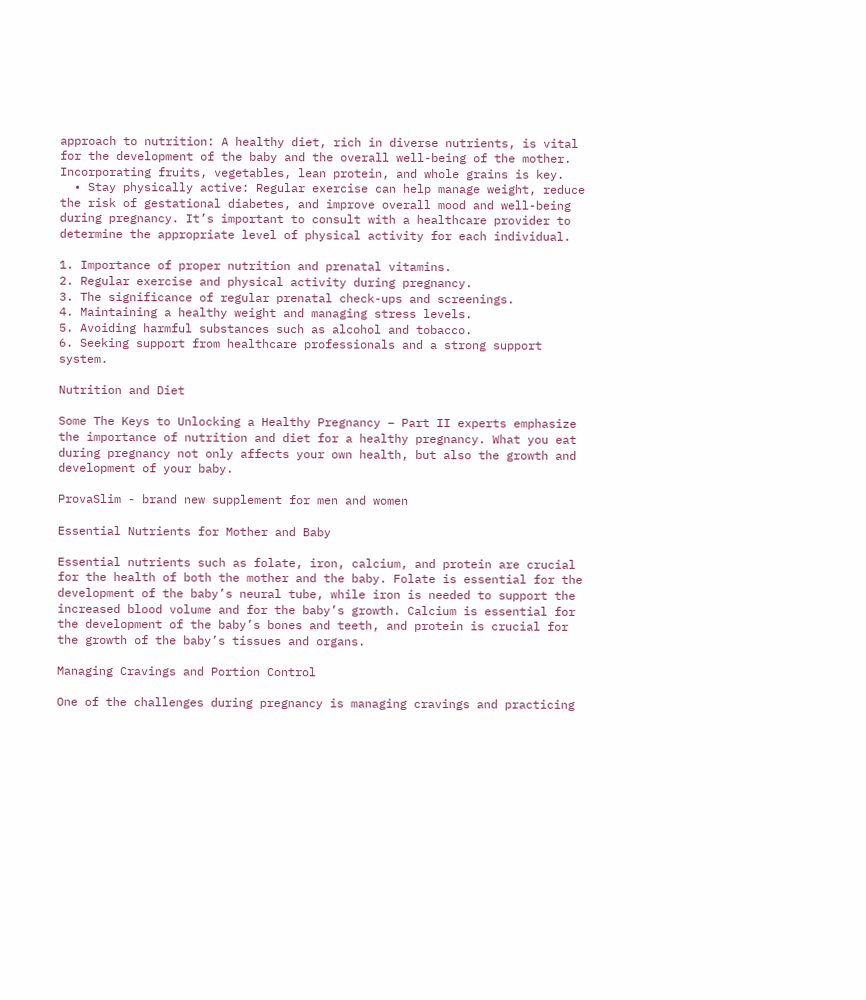approach to nutrition: A healthy diet, rich in diverse nutrients, is vital for the development of the baby and the overall well-being of the mother. Incorporating fruits, vegetables, lean protein, and whole grains is key.
  • Stay physically active: Regular exercise can help manage weight, reduce the risk of gestational diabetes, and improve overall mood and well-being during pregnancy. It’s important to consult with a healthcare provider to determine the appropriate level of physical activity for each individual.

1. Importance of proper nutrition and prenatal vitamins.
2. Regular exercise and physical activity during pregnancy.
3. The significance of regular prenatal check-ups and screenings.
4. Maintaining a healthy weight and managing stress levels.
5. Avoiding harmful substances such as alcohol and tobacco.
6. Seeking support from healthcare professionals and a strong support system.

Nutrition and Diet

Some The Keys to Unlocking a Healthy Pregnancy – Part II experts emphasize the importance of nutrition and diet for a healthy pregnancy. What you eat during pregnancy not only affects your own health, but also the growth and development of your baby.

ProvaSlim - brand new supplement for men and women

Essential Nutrients for Mother and Baby

Essential nutrients such as folate, iron, calcium, and protein are crucial for the health of both the mother and the baby. Folate is essential for the development of the baby’s neural tube, while iron is needed to support the increased blood volume and for the baby’s growth. Calcium is essential for the development of the baby’s bones and teeth, and protein is crucial for the growth of the baby’s tissues and organs.

Managing Cravings and Portion Control

One of the challenges during pregnancy is managing cravings and practicing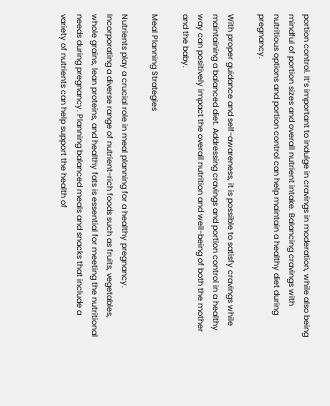portion control. It’s important to indulge in cravings in moderation, while also being mindful of portion sizes and overall nutrient intake. Balancing cravings with nutritious options and portion control can help maintain a healthy diet during pregnancy.

With proper guidance and self-awareness, it is possible to satisfy cravings while maintaining a balanced diet. Addressing cravings and portion control in a healthy way can positively impact the overall nutrition and well-being of both the mother and the baby.

Meal Planning Strategies

Nutrients play a crucial role in meal planning for a healthy pregnancy. Incorporating a diverse range of nutrient-rich foods such as fruits, vegetables, whole grains, lean proteins, and healthy fats is essential for meeting the nutritional needs during pregnancy. Planning balanced meals and snacks that include a variety of nutrients can help support the health of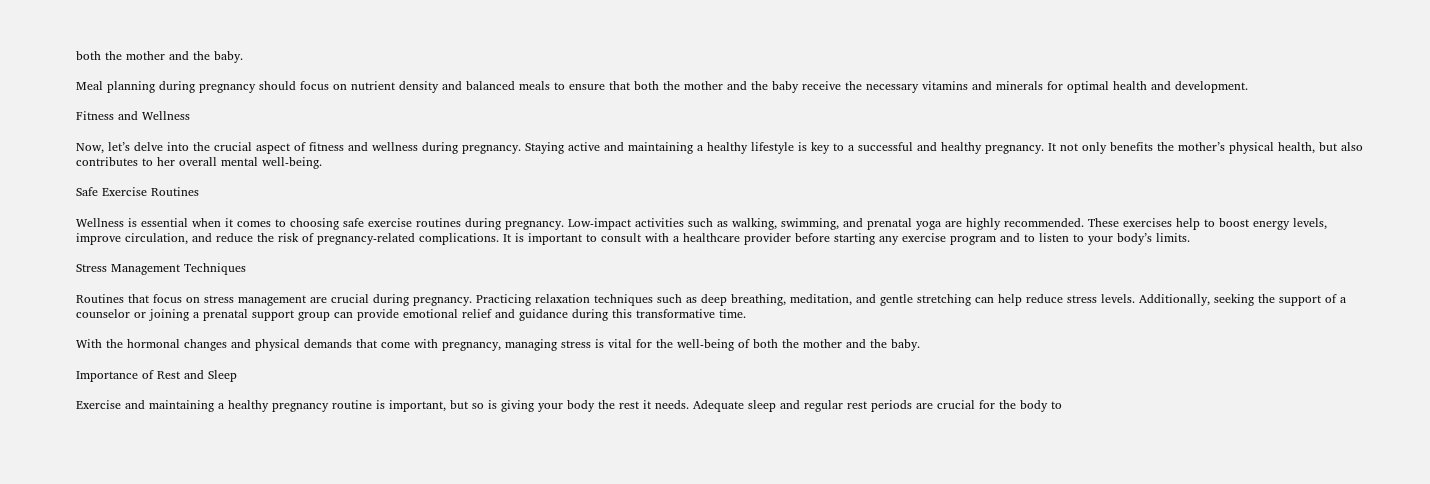both the mother and the baby.

Meal planning during pregnancy should focus on nutrient density and balanced meals to ensure that both the mother and the baby receive the necessary vitamins and minerals for optimal health and development.

Fitness and Wellness

Now, let’s delve into the crucial aspect of fitness and wellness during pregnancy. Staying active and maintaining a healthy lifestyle is key to a successful and healthy pregnancy. It not only benefits the mother’s physical health, but also contributes to her overall mental well-being.

Safe Exercise Routines

Wellness is essential when it comes to choosing safe exercise routines during pregnancy. Low-impact activities such as walking, swimming, and prenatal yoga are highly recommended. These exercises help to boost energy levels, improve circulation, and reduce the risk of pregnancy-related complications. It is important to consult with a healthcare provider before starting any exercise program and to listen to your body’s limits.

Stress Management Techniques

Routines that focus on stress management are crucial during pregnancy. Practicing relaxation techniques such as deep breathing, meditation, and gentle stretching can help reduce stress levels. Additionally, seeking the support of a counselor or joining a prenatal support group can provide emotional relief and guidance during this transformative time.

With the hormonal changes and physical demands that come with pregnancy, managing stress is vital for the well-being of both the mother and the baby.

Importance of Rest and Sleep

Exercise and maintaining a healthy pregnancy routine is important, but so is giving your body the rest it needs. Adequate sleep and regular rest periods are crucial for the body to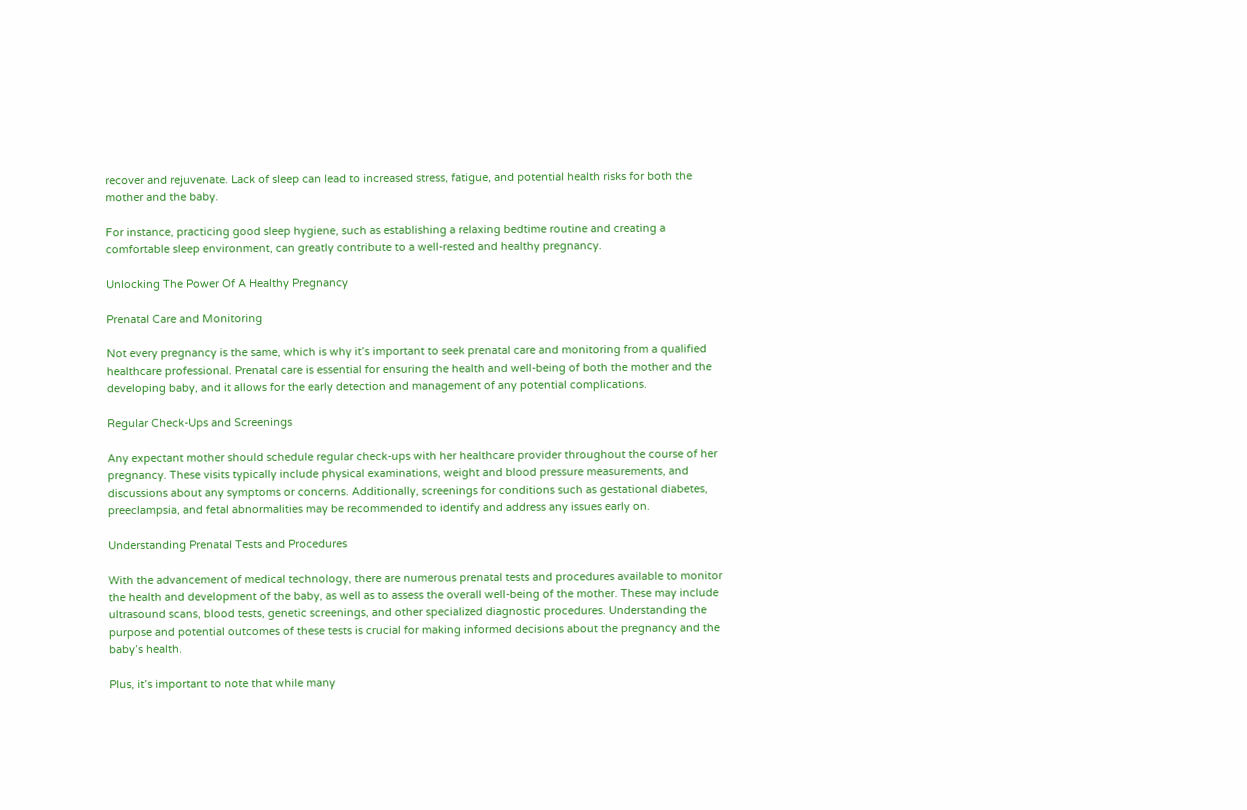recover and rejuvenate. Lack of sleep can lead to increased stress, fatigue, and potential health risks for both the mother and the baby.

For instance, practicing good sleep hygiene, such as establishing a relaxing bedtime routine and creating a comfortable sleep environment, can greatly contribute to a well-rested and healthy pregnancy.

Unlocking The Power Of A Healthy Pregnancy

Prenatal Care and Monitoring

Not every pregnancy is the same, which is why it’s important to seek prenatal care and monitoring from a qualified healthcare professional. Prenatal care is essential for ensuring the health and well-being of both the mother and the developing baby, and it allows for the early detection and management of any potential complications.

Regular Check-Ups and Screenings

Any expectant mother should schedule regular check-ups with her healthcare provider throughout the course of her pregnancy. These visits typically include physical examinations, weight and blood pressure measurements, and discussions about any symptoms or concerns. Additionally, screenings for conditions such as gestational diabetes, preeclampsia, and fetal abnormalities may be recommended to identify and address any issues early on.

Understanding Prenatal Tests and Procedures

With the advancement of medical technology, there are numerous prenatal tests and procedures available to monitor the health and development of the baby, as well as to assess the overall well-being of the mother. These may include ultrasound scans, blood tests, genetic screenings, and other specialized diagnostic procedures. Understanding the purpose and potential outcomes of these tests is crucial for making informed decisions about the pregnancy and the baby’s health.

Plus, it’s important to note that while many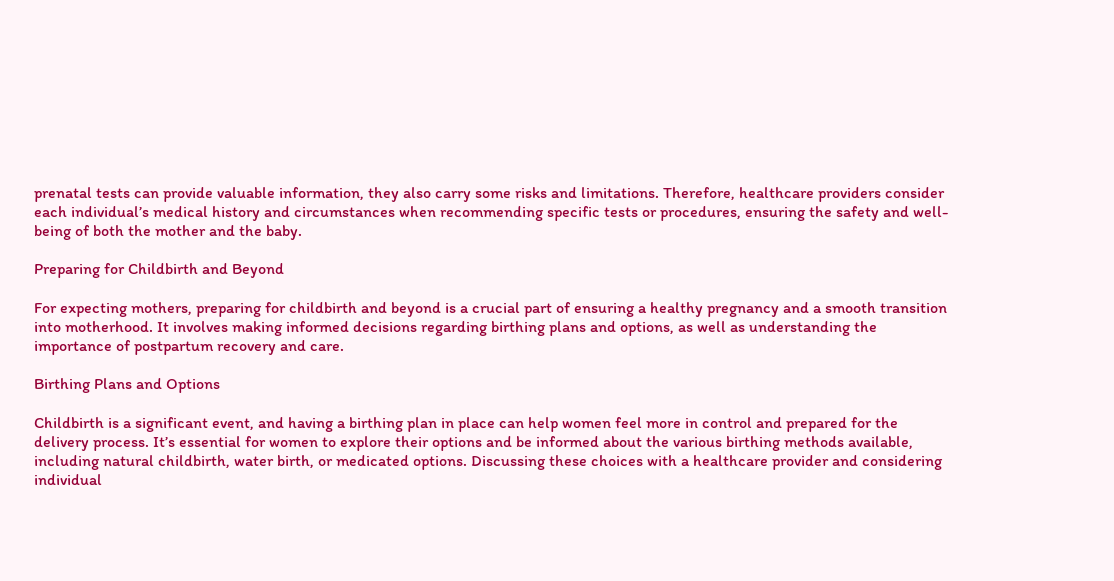prenatal tests can provide valuable information, they also carry some risks and limitations. Therefore, healthcare providers consider each individual’s medical history and circumstances when recommending specific tests or procedures, ensuring the safety and well-being of both the mother and the baby.

Preparing for Childbirth and Beyond

For expecting mothers, preparing for childbirth and beyond is a crucial part of ensuring a healthy pregnancy and a smooth transition into motherhood. It involves making informed decisions regarding birthing plans and options, as well as understanding the importance of postpartum recovery and care.

Birthing Plans and Options

Childbirth is a significant event, and having a birthing plan in place can help women feel more in control and prepared for the delivery process. It’s essential for women to explore their options and be informed about the various birthing methods available, including natural childbirth, water birth, or medicated options. Discussing these choices with a healthcare provider and considering individual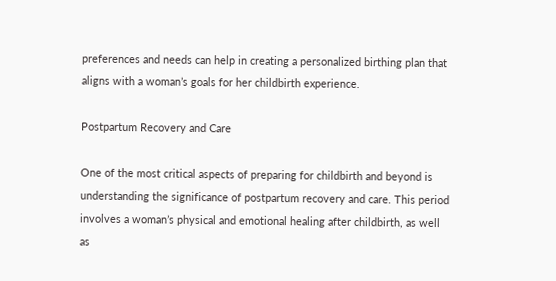preferences and needs can help in creating a personalized birthing plan that aligns with a woman’s goals for her childbirth experience.

Postpartum Recovery and Care

One of the most critical aspects of preparing for childbirth and beyond is understanding the significance of postpartum recovery and care. This period involves a woman’s physical and emotional healing after childbirth, as well as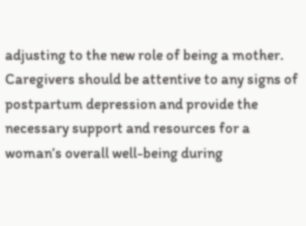adjusting to the new role of being a mother. Caregivers should be attentive to any signs of postpartum depression and provide the necessary support and resources for a woman’s overall well-being during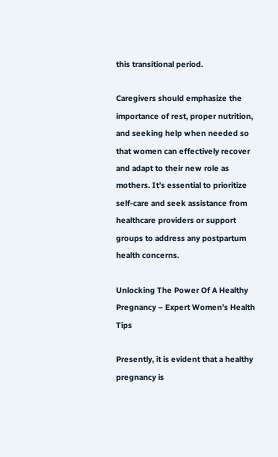this transitional period.

Caregivers should emphasize the importance of rest, proper nutrition, and seeking help when needed so that women can effectively recover and adapt to their new role as mothers. It’s essential to prioritize self-care and seek assistance from healthcare providers or support groups to address any postpartum health concerns.

Unlocking The Power Of A Healthy Pregnancy – Expert Women’s Health Tips

Presently, it is evident that a healthy pregnancy is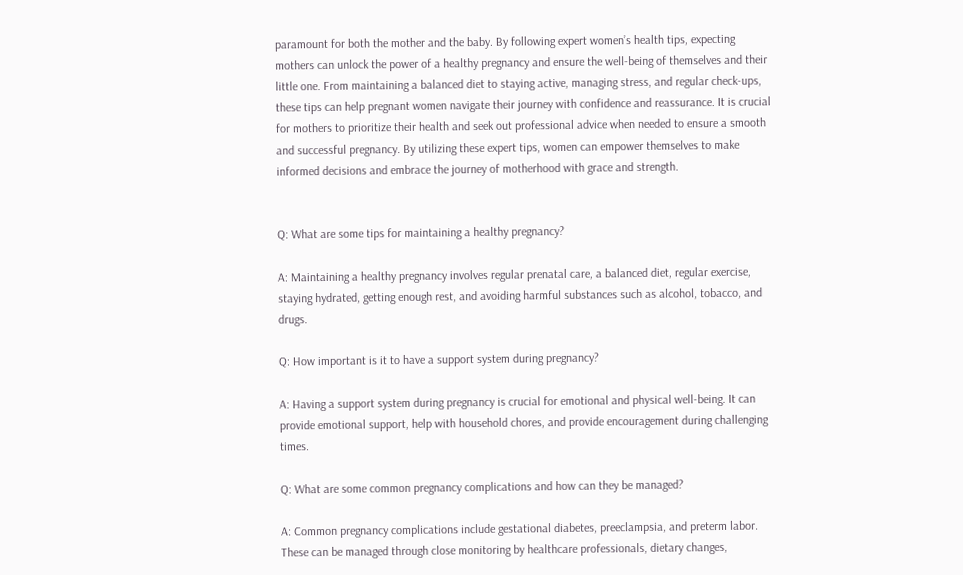paramount for both the mother and the baby. By following expert women’s health tips, expecting mothers can unlock the power of a healthy pregnancy and ensure the well-being of themselves and their little one. From maintaining a balanced diet to staying active, managing stress, and regular check-ups, these tips can help pregnant women navigate their journey with confidence and reassurance. It is crucial for mothers to prioritize their health and seek out professional advice when needed to ensure a smooth and successful pregnancy. By utilizing these expert tips, women can empower themselves to make informed decisions and embrace the journey of motherhood with grace and strength.


Q: What are some tips for maintaining a healthy pregnancy?

A: Maintaining a healthy pregnancy involves regular prenatal care, a balanced diet, regular exercise, staying hydrated, getting enough rest, and avoiding harmful substances such as alcohol, tobacco, and drugs.

Q: How important is it to have a support system during pregnancy?

A: Having a support system during pregnancy is crucial for emotional and physical well-being. It can provide emotional support, help with household chores, and provide encouragement during challenging times.

Q: What are some common pregnancy complications and how can they be managed?

A: Common pregnancy complications include gestational diabetes, preeclampsia, and preterm labor. These can be managed through close monitoring by healthcare professionals, dietary changes,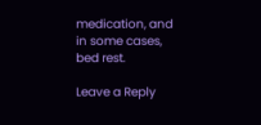medication, and in some cases, bed rest.

Leave a Reply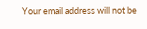Your email address will not be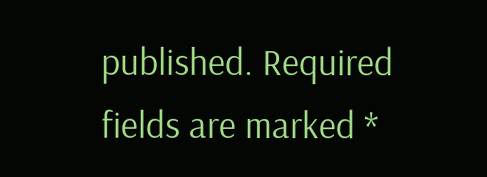published. Required fields are marked *